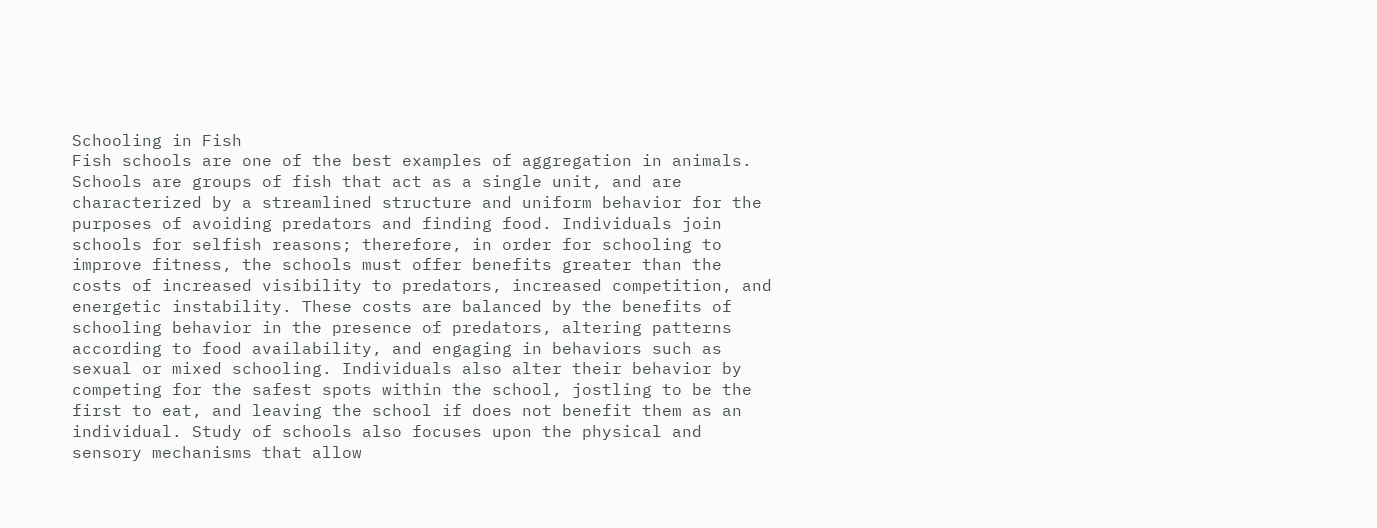Schooling in Fish
Fish schools are one of the best examples of aggregation in animals. Schools are groups of fish that act as a single unit, and are characterized by a streamlined structure and uniform behavior for the purposes of avoiding predators and finding food. Individuals join schools for selfish reasons; therefore, in order for schooling to improve fitness, the schools must offer benefits greater than the costs of increased visibility to predators, increased competition, and energetic instability. These costs are balanced by the benefits of schooling behavior in the presence of predators, altering patterns according to food availability, and engaging in behaviors such as sexual or mixed schooling. Individuals also alter their behavior by competing for the safest spots within the school, jostling to be the first to eat, and leaving the school if does not benefit them as an individual. Study of schools also focuses upon the physical and sensory mechanisms that allow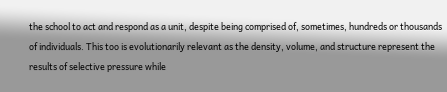the school to act and respond as a unit, despite being comprised of, sometimes, hundreds or thousands of individuals. This too is evolutionarily relevant as the density, volume, and structure represent the results of selective pressure while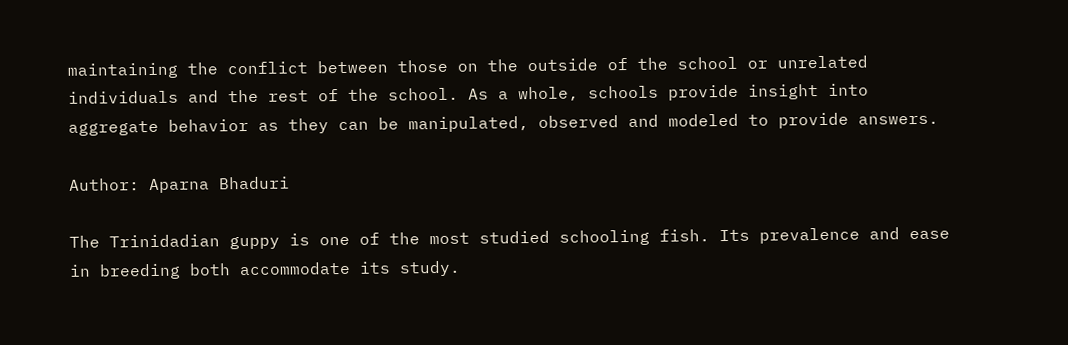maintaining the conflict between those on the outside of the school or unrelated individuals and the rest of the school. As a whole, schools provide insight into aggregate behavior as they can be manipulated, observed and modeled to provide answers.

Author: Aparna Bhaduri

The Trinidadian guppy is one of the most studied schooling fish. Its prevalence and ease in breeding both accommodate its study.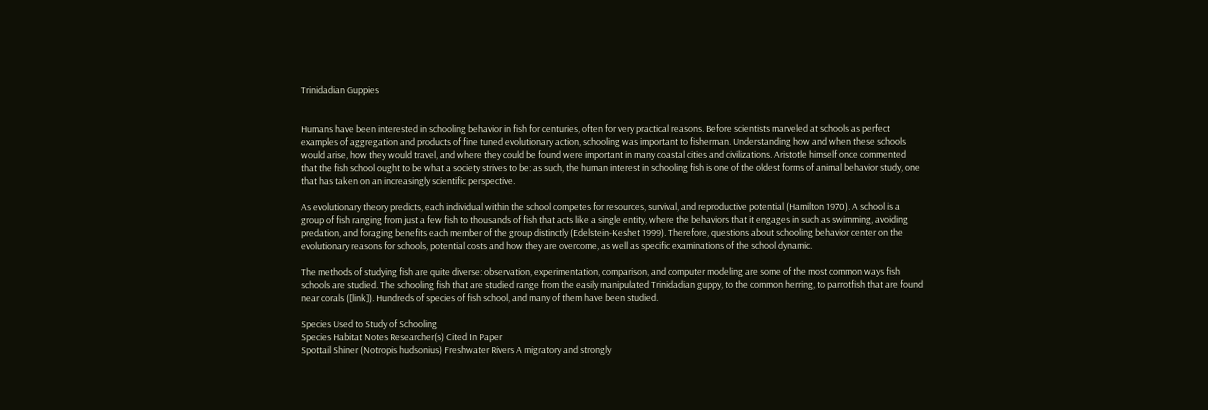Trinidadian Guppies


Humans have been interested in schooling behavior in fish for centuries, often for very practical reasons. Before scientists marveled at schools as perfect examples of aggregation and products of fine tuned evolutionary action, schooling was important to fisherman. Understanding how and when these schools would arise, how they would travel, and where they could be found were important in many coastal cities and civilizations. Aristotle himself once commented that the fish school ought to be what a society strives to be: as such, the human interest in schooling fish is one of the oldest forms of animal behavior study, one that has taken on an increasingly scientific perspective.

As evolutionary theory predicts, each individual within the school competes for resources, survival, and reproductive potential (Hamilton 1970). A school is a group of fish ranging from just a few fish to thousands of fish that acts like a single entity, where the behaviors that it engages in such as swimming, avoiding predation, and foraging benefits each member of the group distinctly (Edelstein-Keshet 1999). Therefore, questions about schooling behavior center on the evolutionary reasons for schools, potential costs and how they are overcome, as well as specific examinations of the school dynamic.

The methods of studying fish are quite diverse: observation, experimentation, comparison, and computer modeling are some of the most common ways fish schools are studied. The schooling fish that are studied range from the easily manipulated Trinidadian guppy, to the common herring, to parrotfish that are found near corals ([link]). Hundreds of species of fish school, and many of them have been studied.

Species Used to Study of Schooling
Species Habitat Notes Researcher(s) Cited In Paper
Spottail Shiner (Notropis hudsonius) Freshwater Rivers A migratory and strongly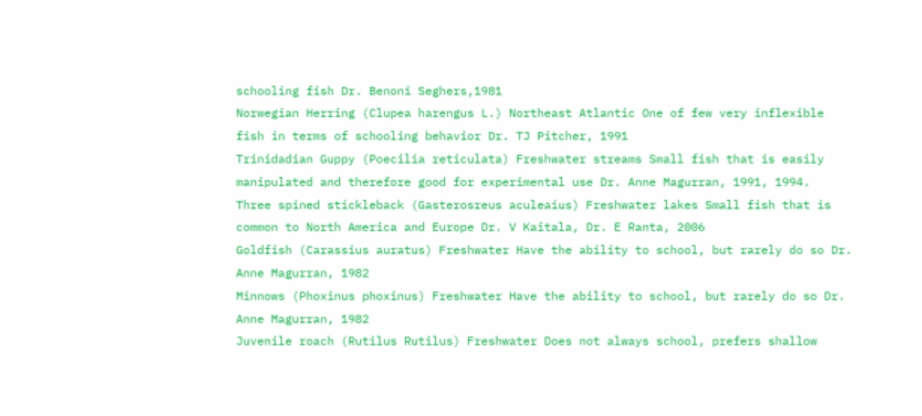schooling fish Dr. Benoni Seghers,1981
Norwegian Herring (Clupea harengus L.) Northeast Atlantic One of few very inflexible fish in terms of schooling behavior Dr. TJ Pitcher, 1991
Trinidadian Guppy (Poecilia reticulata) Freshwater streams Small fish that is easily manipulated and therefore good for experimental use Dr. Anne Magurran, 1991, 1994.
Three spined stickleback (Gasterosreus aculeaius) Freshwater lakes Small fish that is common to North America and Europe Dr. V Kaitala, Dr. E Ranta, 2006
Goldfish (Carassius auratus) Freshwater Have the ability to school, but rarely do so Dr. Anne Magurran, 1982
Minnows (Phoxinus phoxinus) Freshwater Have the ability to school, but rarely do so Dr. Anne Magurran, 1982
Juvenile roach (Rutilus Rutilus) Freshwater Does not always school, prefers shallow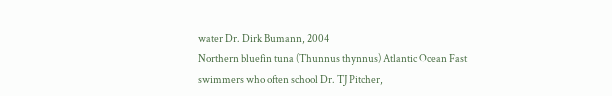water Dr. Dirk Bumann, 2004
Northern bluefin tuna (Thunnus thynnus) Atlantic Ocean Fast swimmers who often school Dr. TJ Pitcher,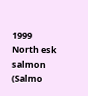1999
North esk salmon (Salmo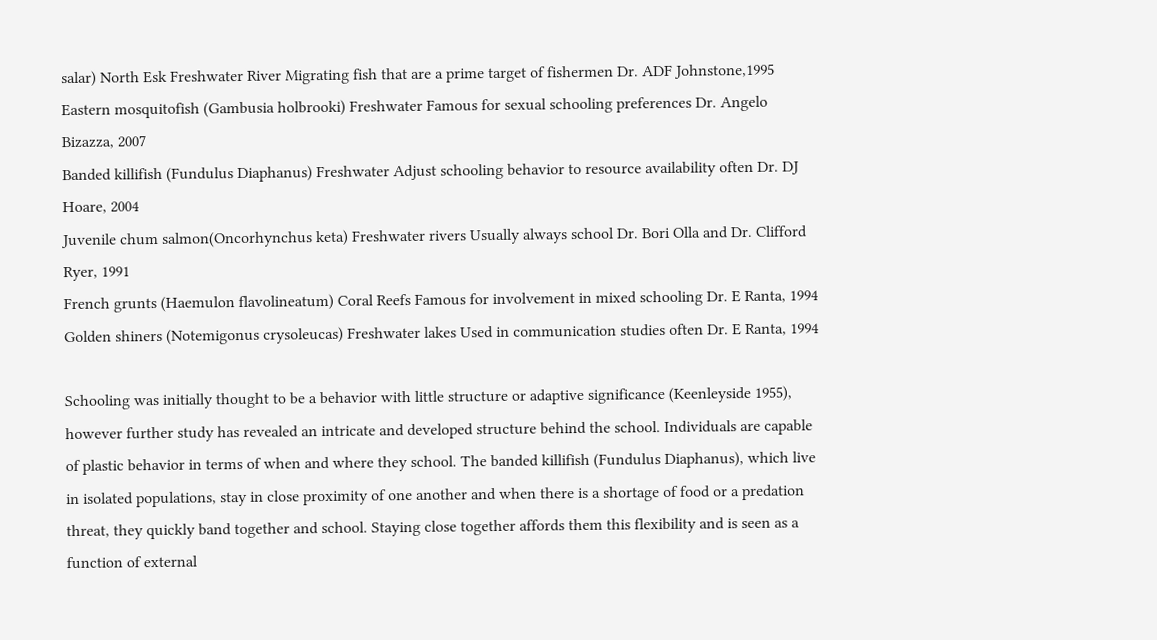salar) North Esk Freshwater River Migrating fish that are a prime target of fishermen Dr. ADF Johnstone,1995
Eastern mosquitofish (Gambusia holbrooki) Freshwater Famous for sexual schooling preferences Dr. Angelo Bizazza, 2007
Banded killifish (Fundulus Diaphanus) Freshwater Adjust schooling behavior to resource availability often Dr. DJ Hoare, 2004
Juvenile chum salmon(Oncorhynchus keta) Freshwater rivers Usually always school Dr. Bori Olla and Dr. Clifford Ryer, 1991
French grunts (Haemulon flavolineatum) Coral Reefs Famous for involvement in mixed schooling Dr. E Ranta, 1994
Golden shiners (Notemigonus crysoleucas) Freshwater lakes Used in communication studies often Dr. E Ranta, 1994

Schooling was initially thought to be a behavior with little structure or adaptive significance (Keenleyside 1955), however further study has revealed an intricate and developed structure behind the school. Individuals are capable of plastic behavior in terms of when and where they school. The banded killifish (Fundulus Diaphanus), which live in isolated populations, stay in close proximity of one another and when there is a shortage of food or a predation threat, they quickly band together and school. Staying close together affords them this flexibility and is seen as a function of external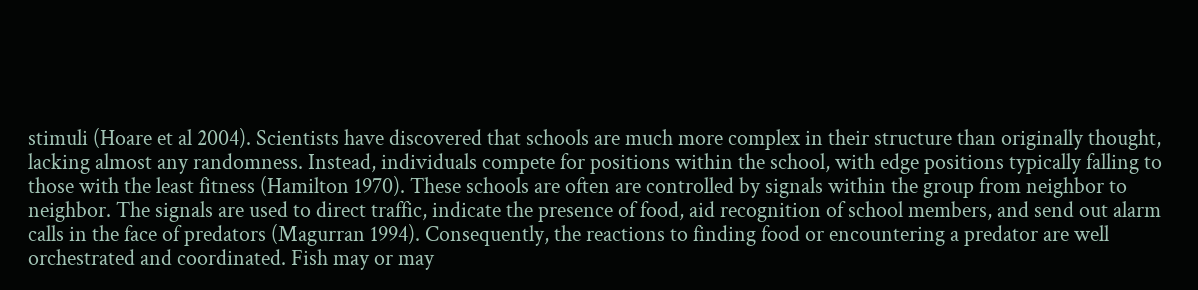stimuli (Hoare et al 2004). Scientists have discovered that schools are much more complex in their structure than originally thought, lacking almost any randomness. Instead, individuals compete for positions within the school, with edge positions typically falling to those with the least fitness (Hamilton 1970). These schools are often are controlled by signals within the group from neighbor to neighbor. The signals are used to direct traffic, indicate the presence of food, aid recognition of school members, and send out alarm calls in the face of predators (Magurran 1994). Consequently, the reactions to finding food or encountering a predator are well orchestrated and coordinated. Fish may or may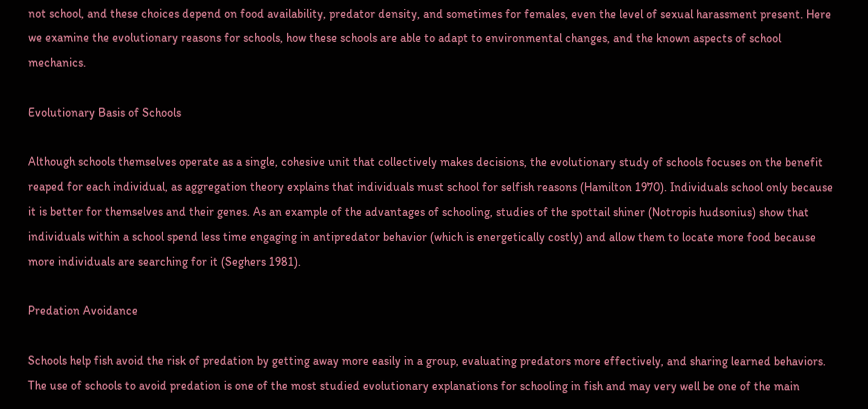not school, and these choices depend on food availability, predator density, and sometimes for females, even the level of sexual harassment present. Here we examine the evolutionary reasons for schools, how these schools are able to adapt to environmental changes, and the known aspects of school mechanics.

Evolutionary Basis of Schools

Although schools themselves operate as a single, cohesive unit that collectively makes decisions, the evolutionary study of schools focuses on the benefit reaped for each individual, as aggregation theory explains that individuals must school for selfish reasons (Hamilton 1970). Individuals school only because it is better for themselves and their genes. As an example of the advantages of schooling, studies of the spottail shiner (Notropis hudsonius) show that individuals within a school spend less time engaging in antipredator behavior (which is energetically costly) and allow them to locate more food because more individuals are searching for it (Seghers 1981).

Predation Avoidance

Schools help fish avoid the risk of predation by getting away more easily in a group, evaluating predators more effectively, and sharing learned behaviors. The use of schools to avoid predation is one of the most studied evolutionary explanations for schooling in fish and may very well be one of the main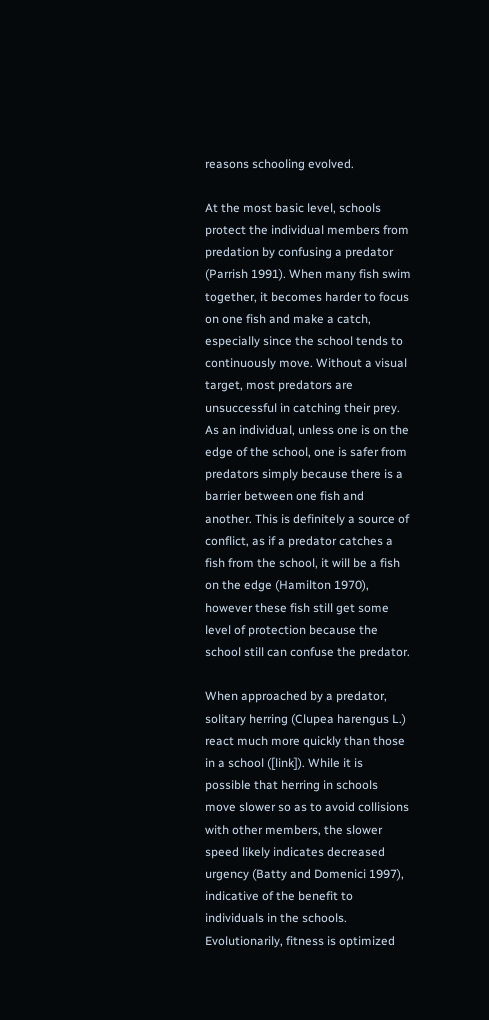reasons schooling evolved.

At the most basic level, schools protect the individual members from predation by confusing a predator (Parrish 1991). When many fish swim together, it becomes harder to focus on one fish and make a catch, especially since the school tends to continuously move. Without a visual target, most predators are unsuccessful in catching their prey. As an individual, unless one is on the edge of the school, one is safer from predators simply because there is a barrier between one fish and another. This is definitely a source of conflict, as if a predator catches a fish from the school, it will be a fish on the edge (Hamilton 1970), however these fish still get some level of protection because the school still can confuse the predator.

When approached by a predator, solitary herring (Clupea harengus L.) react much more quickly than those in a school ([link]). While it is possible that herring in schools move slower so as to avoid collisions with other members, the slower speed likely indicates decreased urgency (Batty and Domenici 1997), indicative of the benefit to individuals in the schools. Evolutionarily, fitness is optimized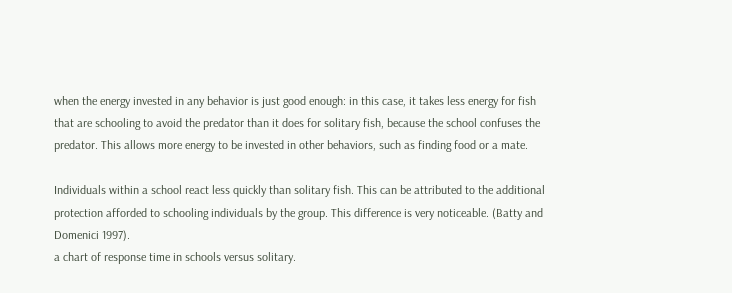when the energy invested in any behavior is just good enough: in this case, it takes less energy for fish that are schooling to avoid the predator than it does for solitary fish, because the school confuses the predator. This allows more energy to be invested in other behaviors, such as finding food or a mate.

Individuals within a school react less quickly than solitary fish. This can be attributed to the additional protection afforded to schooling individuals by the group. This difference is very noticeable. (Batty and Domenici 1997).
a chart of response time in schools versus solitary.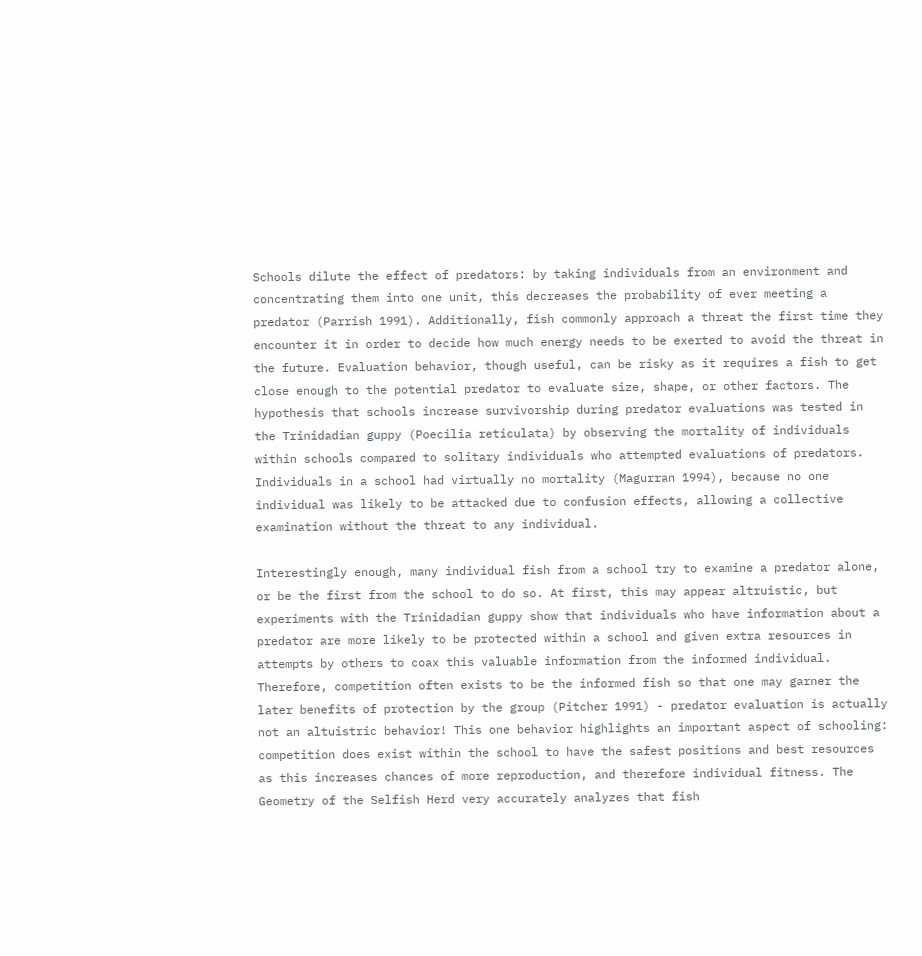Schools dilute the effect of predators: by taking individuals from an environment and concentrating them into one unit, this decreases the probability of ever meeting a predator (Parrish 1991). Additionally, fish commonly approach a threat the first time they encounter it in order to decide how much energy needs to be exerted to avoid the threat in the future. Evaluation behavior, though useful, can be risky as it requires a fish to get close enough to the potential predator to evaluate size, shape, or other factors. The hypothesis that schools increase survivorship during predator evaluations was tested in the Trinidadian guppy (Poecilia reticulata) by observing the mortality of individuals within schools compared to solitary individuals who attempted evaluations of predators. Individuals in a school had virtually no mortality (Magurran 1994), because no one individual was likely to be attacked due to confusion effects, allowing a collective examination without the threat to any individual.

Interestingly enough, many individual fish from a school try to examine a predator alone, or be the first from the school to do so. At first, this may appear altruistic, but experiments with the Trinidadian guppy show that individuals who have information about a predator are more likely to be protected within a school and given extra resources in attempts by others to coax this valuable information from the informed individual. Therefore, competition often exists to be the informed fish so that one may garner the later benefits of protection by the group (Pitcher 1991) - predator evaluation is actually not an altuistric behavior! This one behavior highlights an important aspect of schooling: competition does exist within the school to have the safest positions and best resources as this increases chances of more reproduction, and therefore individual fitness. The Geometry of the Selfish Herd very accurately analyzes that fish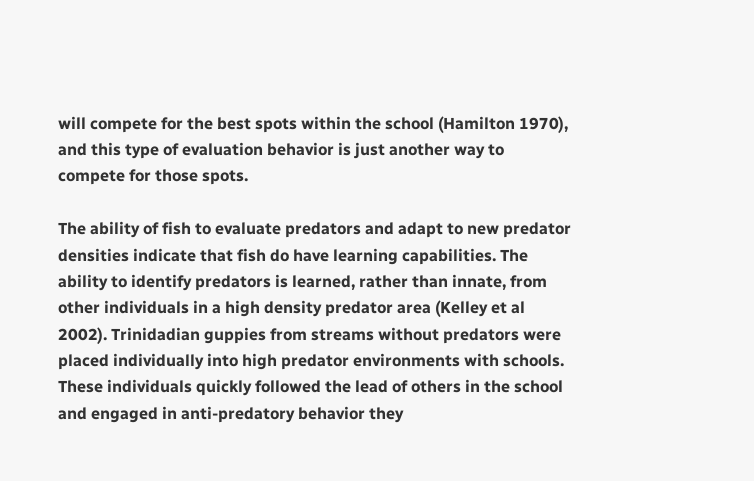will compete for the best spots within the school (Hamilton 1970), and this type of evaluation behavior is just another way to compete for those spots.

The ability of fish to evaluate predators and adapt to new predator densities indicate that fish do have learning capabilities. The ability to identify predators is learned, rather than innate, from other individuals in a high density predator area (Kelley et al 2002). Trinidadian guppies from streams without predators were placed individually into high predator environments with schools. These individuals quickly followed the lead of others in the school and engaged in anti-predatory behavior they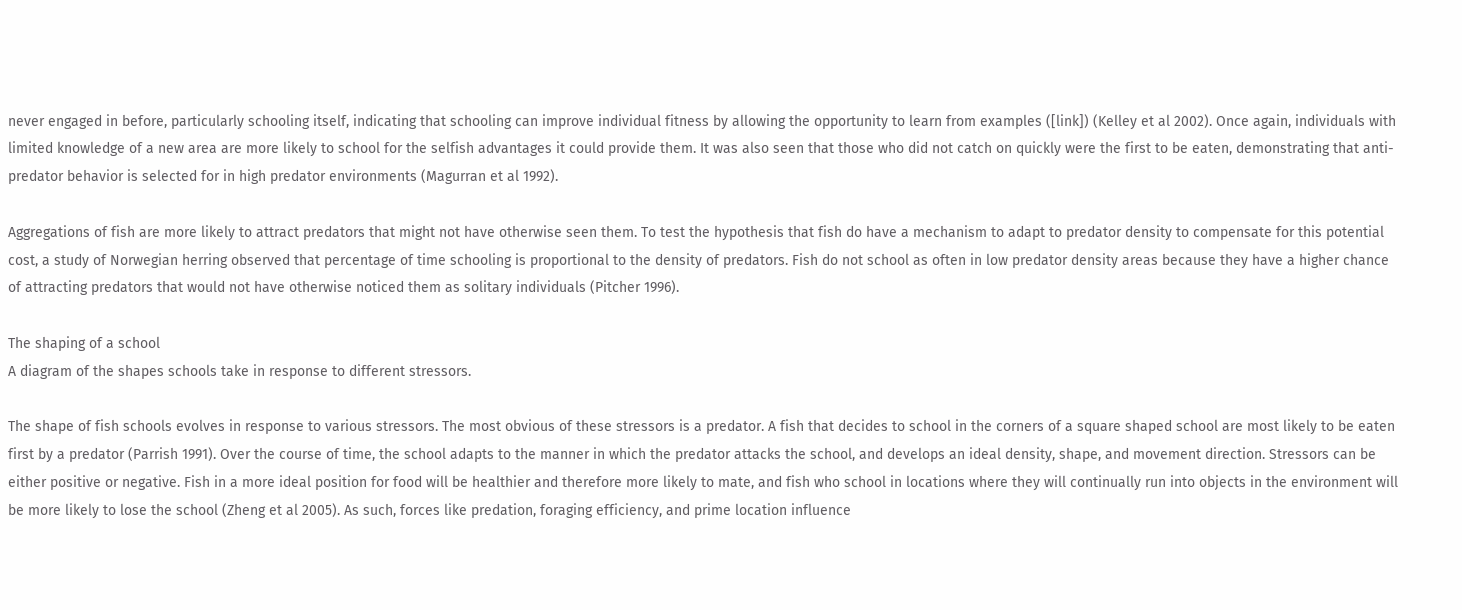never engaged in before, particularly schooling itself, indicating that schooling can improve individual fitness by allowing the opportunity to learn from examples ([link]) (Kelley et al 2002). Once again, individuals with limited knowledge of a new area are more likely to school for the selfish advantages it could provide them. It was also seen that those who did not catch on quickly were the first to be eaten, demonstrating that anti-predator behavior is selected for in high predator environments (Magurran et al 1992).

Aggregations of fish are more likely to attract predators that might not have otherwise seen them. To test the hypothesis that fish do have a mechanism to adapt to predator density to compensate for this potential cost, a study of Norwegian herring observed that percentage of time schooling is proportional to the density of predators. Fish do not school as often in low predator density areas because they have a higher chance of attracting predators that would not have otherwise noticed them as solitary individuals (Pitcher 1996).

The shaping of a school
A diagram of the shapes schools take in response to different stressors.

The shape of fish schools evolves in response to various stressors. The most obvious of these stressors is a predator. A fish that decides to school in the corners of a square shaped school are most likely to be eaten first by a predator (Parrish 1991). Over the course of time, the school adapts to the manner in which the predator attacks the school, and develops an ideal density, shape, and movement direction. Stressors can be either positive or negative. Fish in a more ideal position for food will be healthier and therefore more likely to mate, and fish who school in locations where they will continually run into objects in the environment will be more likely to lose the school (Zheng et al 2005). As such, forces like predation, foraging efficiency, and prime location influence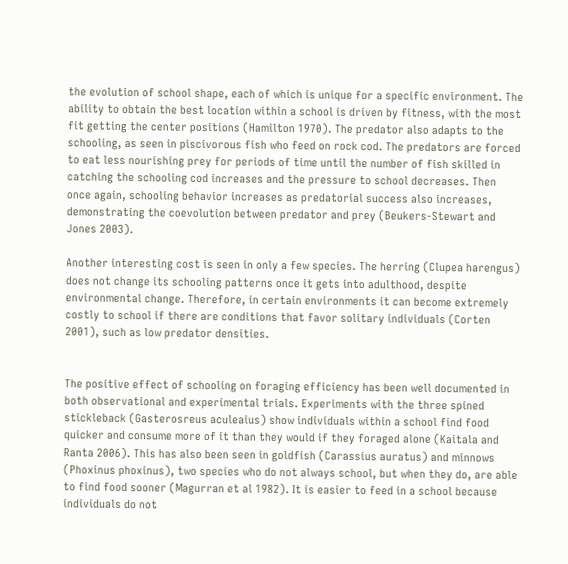the evolution of school shape, each of which is unique for a specific environment. The ability to obtain the best location within a school is driven by fitness, with the most fit getting the center positions (Hamilton 1970). The predator also adapts to the schooling, as seen in piscivorous fish who feed on rock cod. The predators are forced to eat less nourishing prey for periods of time until the number of fish skilled in catching the schooling cod increases and the pressure to school decreases. Then once again, schooling behavior increases as predatorial success also increases, demonstrating the coevolution between predator and prey (Beukers-Stewart and Jones 2003).

Another interesting cost is seen in only a few species. The herring (Clupea harengus) does not change its schooling patterns once it gets into adulthood, despite environmental change. Therefore, in certain environments it can become extremely costly to school if there are conditions that favor solitary individuals (Corten 2001), such as low predator densities.


The positive effect of schooling on foraging efficiency has been well documented in both observational and experimental trials. Experiments with the three spined stickleback (Gasterosreus aculeaius) show individuals within a school find food quicker and consume more of it than they would if they foraged alone (Kaitala and Ranta 2006). This has also been seen in goldfish (Carassius auratus) and minnows (Phoxinus phoxinus), two species who do not always school, but when they do, are able to find food sooner (Magurran et al 1982). It is easier to feed in a school because individuals do not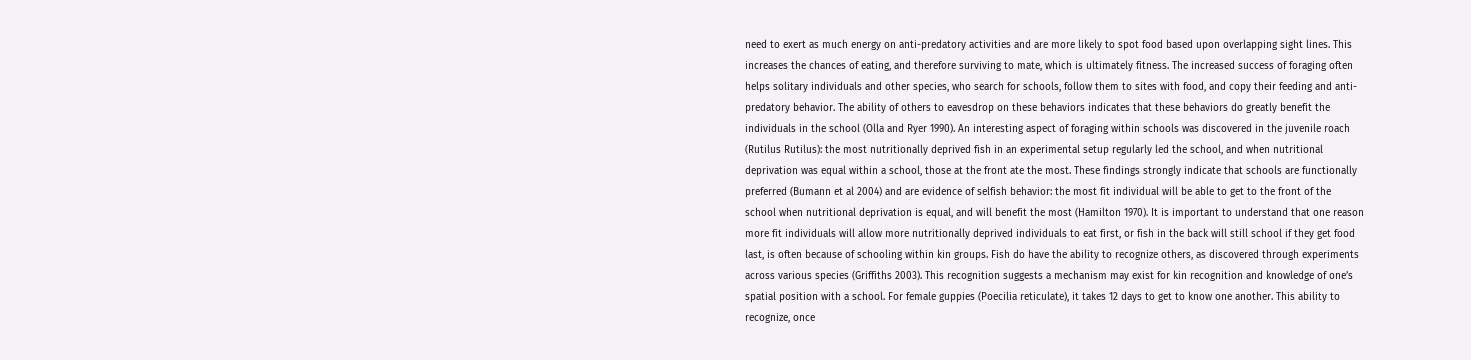need to exert as much energy on anti-predatory activities and are more likely to spot food based upon overlapping sight lines. This increases the chances of eating, and therefore surviving to mate, which is ultimately fitness. The increased success of foraging often helps solitary individuals and other species, who search for schools, follow them to sites with food, and copy their feeding and anti-predatory behavior. The ability of others to eavesdrop on these behaviors indicates that these behaviors do greatly benefit the individuals in the school (Olla and Ryer 1990). An interesting aspect of foraging within schools was discovered in the juvenile roach (Rutilus Rutilus): the most nutritionally deprived fish in an experimental setup regularly led the school, and when nutritional deprivation was equal within a school, those at the front ate the most. These findings strongly indicate that schools are functionally preferred (Bumann et al 2004) and are evidence of selfish behavior: the most fit individual will be able to get to the front of the school when nutritional deprivation is equal, and will benefit the most (Hamilton 1970). It is important to understand that one reason more fit individuals will allow more nutritionally deprived individuals to eat first, or fish in the back will still school if they get food last, is often because of schooling within kin groups. Fish do have the ability to recognize others, as discovered through experiments across various species (Griffiths 2003). This recognition suggests a mechanism may exist for kin recognition and knowledge of one’s spatial position with a school. For female guppies (Poecilia reticulate), it takes 12 days to get to know one another. This ability to recognize, once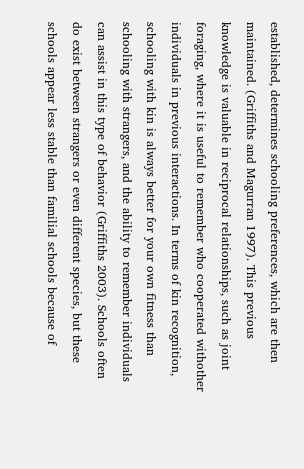established, determines schooling preferences, which are then maintained. (Griffiths and Magurran 1997). This previous knowledge is valuable in reciprocal relationships, such as joint foraging, where it is useful to remember who cooperated withother individuals in previous interactions. In terms of kin recognition, schooling with kin is always better for your own fitness than schooling with strangers, and the ability to remember individuals can assist in this type of behavior (Griffiths 2003). Schools often do exist between strangers or even different species, but these schools appear less stable than familial schools because of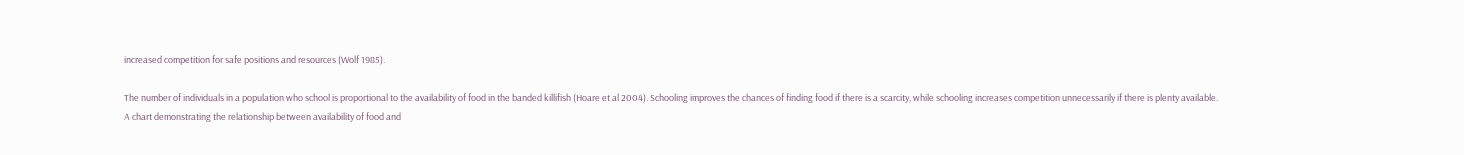increased competition for safe positions and resources (Wolf 1985).

The number of individuals in a population who school is proportional to the availability of food in the banded killifish (Hoare et al 2004). Schooling improves the chances of finding food if there is a scarcity, while schooling increases competition unnecessarily if there is plenty available.
A chart demonstrating the relationship between availability of food and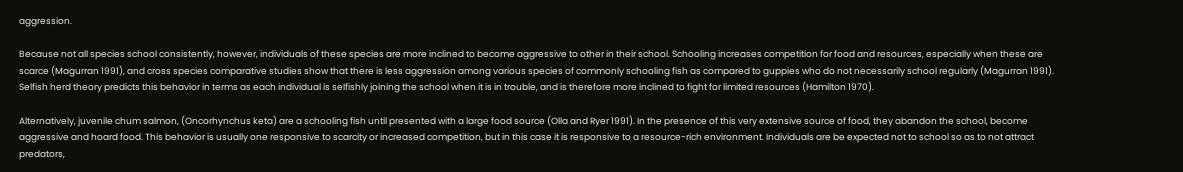aggression.

Because not all species school consistently, however, individuals of these species are more inclined to become aggressive to other in their school. Schooling increases competition for food and resources, especially when these are scarce (Magurran 1991), and cross species comparative studies show that there is less aggression among various species of commonly schooling fish as compared to guppies who do not necessarily school regularly (Magurran 1991). Selfish herd theory predicts this behavior in terms as each individual is selfishly joining the school when it is in trouble, and is therefore more inclined to fight for limited resources (Hamilton 1970).

Alternatively, juvenile chum salmon, (Oncorhynchus keta) are a schooling fish until presented with a large food source (Olla and Ryer 1991). In the presence of this very extensive source of food, they abandon the school, become aggressive and hoard food. This behavior is usually one responsive to scarcity or increased competition, but in this case it is responsive to a resource-rich environment. Individuals are be expected not to school so as to not attract predators,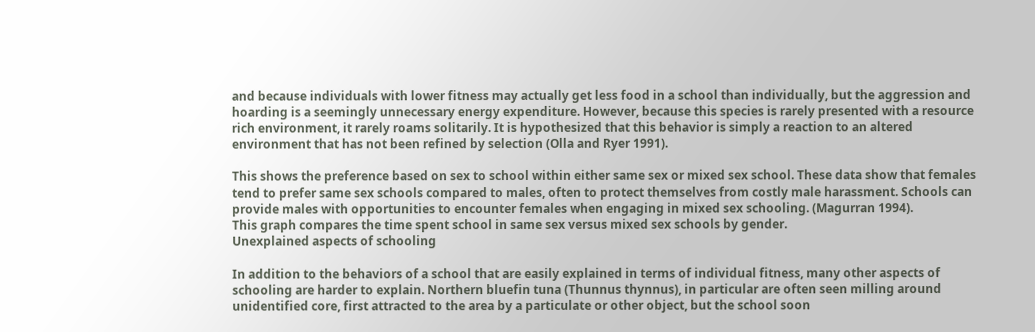and because individuals with lower fitness may actually get less food in a school than individually, but the aggression and hoarding is a seemingly unnecessary energy expenditure. However, because this species is rarely presented with a resource rich environment, it rarely roams solitarily. It is hypothesized that this behavior is simply a reaction to an altered environment that has not been refined by selection (Olla and Ryer 1991).

This shows the preference based on sex to school within either same sex or mixed sex school. These data show that females tend to prefer same sex schools compared to males, often to protect themselves from costly male harassment. Schools can provide males with opportunities to encounter females when engaging in mixed sex schooling. (Magurran 1994).
This graph compares the time spent school in same sex versus mixed sex schools by gender.
Unexplained aspects of schooling

In addition to the behaviors of a school that are easily explained in terms of individual fitness, many other aspects of schooling are harder to explain. Northern bluefin tuna (Thunnus thynnus), in particular are often seen milling around unidentified core, first attracted to the area by a particulate or other object, but the school soon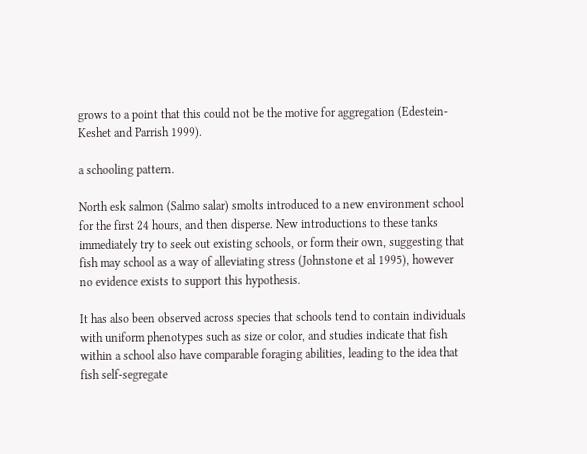grows to a point that this could not be the motive for aggregation (Edestein-Keshet and Parrish 1999).

a schooling pattern.

North esk salmon (Salmo salar) smolts introduced to a new environment school for the first 24 hours, and then disperse. New introductions to these tanks immediately try to seek out existing schools, or form their own, suggesting that fish may school as a way of alleviating stress (Johnstone et al 1995), however no evidence exists to support this hypothesis.

It has also been observed across species that schools tend to contain individuals with uniform phenotypes such as size or color, and studies indicate that fish within a school also have comparable foraging abilities, leading to the idea that fish self-segregate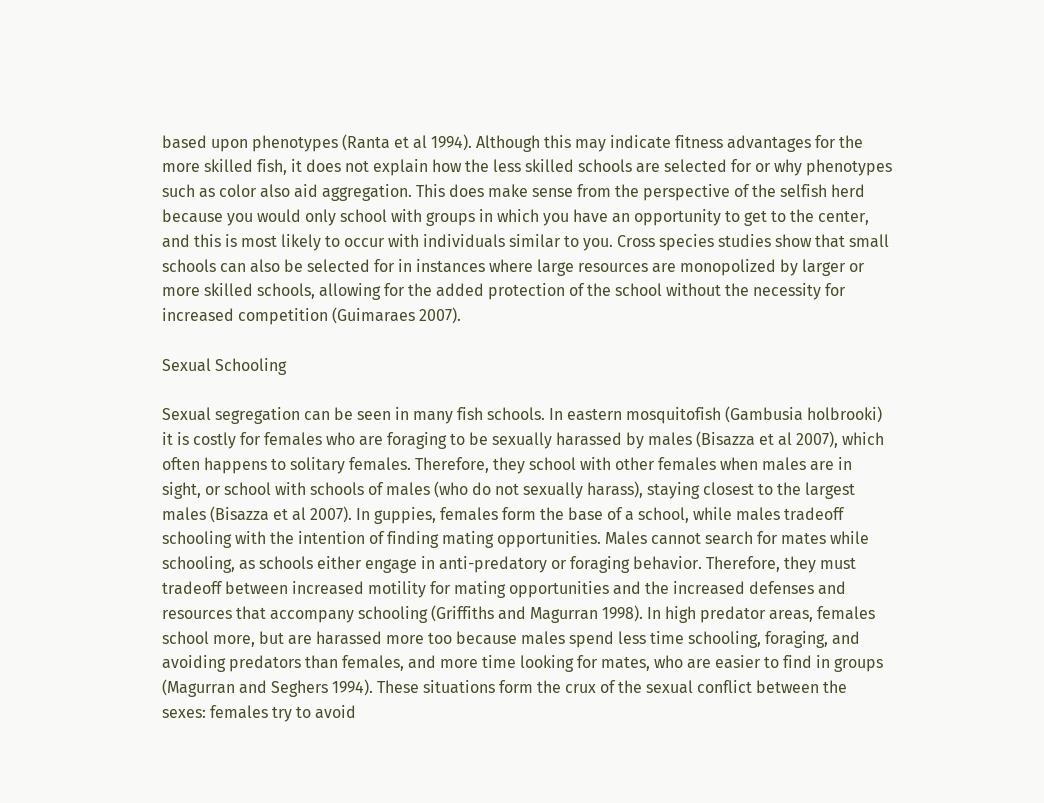based upon phenotypes (Ranta et al 1994). Although this may indicate fitness advantages for the more skilled fish, it does not explain how the less skilled schools are selected for or why phenotypes such as color also aid aggregation. This does make sense from the perspective of the selfish herd because you would only school with groups in which you have an opportunity to get to the center, and this is most likely to occur with individuals similar to you. Cross species studies show that small schools can also be selected for in instances where large resources are monopolized by larger or more skilled schools, allowing for the added protection of the school without the necessity for increased competition (Guimaraes 2007).

Sexual Schooling

Sexual segregation can be seen in many fish schools. In eastern mosquitofish (Gambusia holbrooki) it is costly for females who are foraging to be sexually harassed by males (Bisazza et al 2007), which often happens to solitary females. Therefore, they school with other females when males are in sight, or school with schools of males (who do not sexually harass), staying closest to the largest males (Bisazza et al 2007). In guppies, females form the base of a school, while males tradeoff schooling with the intention of finding mating opportunities. Males cannot search for mates while schooling, as schools either engage in anti-predatory or foraging behavior. Therefore, they must tradeoff between increased motility for mating opportunities and the increased defenses and resources that accompany schooling (Griffiths and Magurran 1998). In high predator areas, females school more, but are harassed more too because males spend less time schooling, foraging, and avoiding predators than females, and more time looking for mates, who are easier to find in groups (Magurran and Seghers 1994). These situations form the crux of the sexual conflict between the sexes: females try to avoid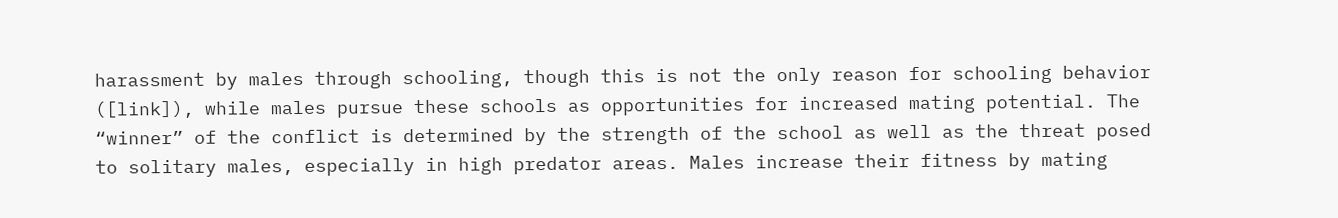harassment by males through schooling, though this is not the only reason for schooling behavior ([link]), while males pursue these schools as opportunities for increased mating potential. The “winner” of the conflict is determined by the strength of the school as well as the threat posed to solitary males, especially in high predator areas. Males increase their fitness by mating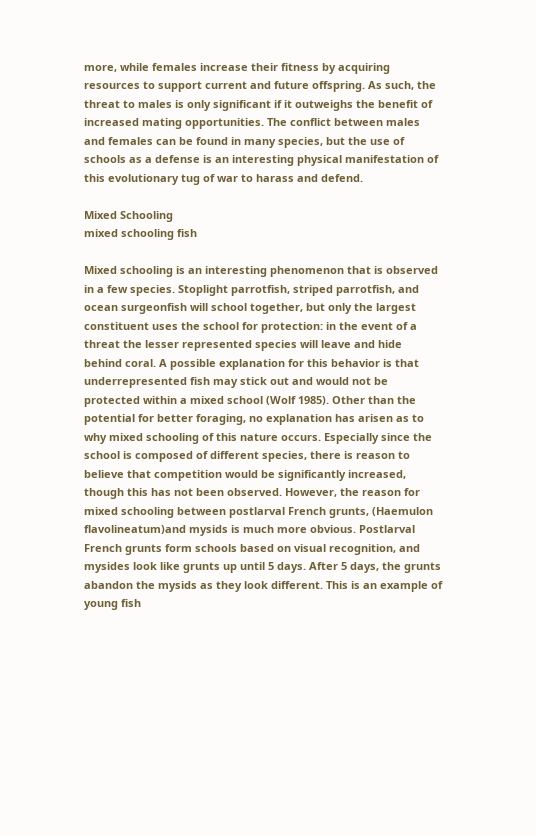more, while females increase their fitness by acquiring resources to support current and future offspring. As such, the threat to males is only significant if it outweighs the benefit of increased mating opportunities. The conflict between males and females can be found in many species, but the use of schools as a defense is an interesting physical manifestation of this evolutionary tug of war to harass and defend.

Mixed Schooling
mixed schooling fish

Mixed schooling is an interesting phenomenon that is observed in a few species. Stoplight parrotfish, striped parrotfish, and ocean surgeonfish will school together, but only the largest constituent uses the school for protection: in the event of a threat the lesser represented species will leave and hide behind coral. A possible explanation for this behavior is that underrepresented fish may stick out and would not be protected within a mixed school (Wolf 1985). Other than the potential for better foraging, no explanation has arisen as to why mixed schooling of this nature occurs. Especially since the school is composed of different species, there is reason to believe that competition would be significantly increased, though this has not been observed. However, the reason for mixed schooling between postlarval French grunts, (Haemulon flavolineatum)and mysids is much more obvious. Postlarval French grunts form schools based on visual recognition, and mysides look like grunts up until 5 days. After 5 days, the grunts abandon the mysids as they look different. This is an example of young fish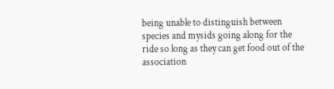being unable to distinguish between species and mysids going along for the ride so long as they can get food out of the association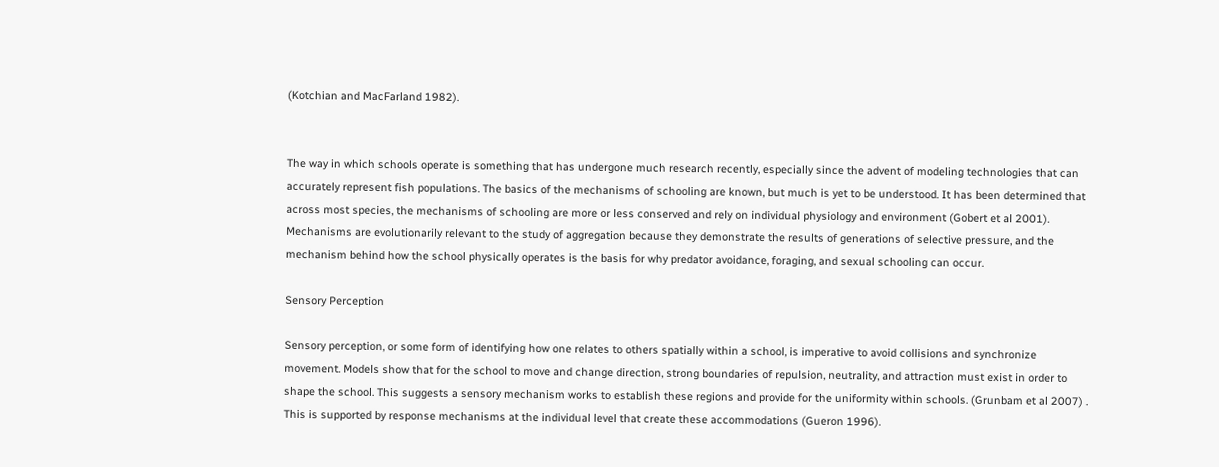(Kotchian and MacFarland 1982).


The way in which schools operate is something that has undergone much research recently, especially since the advent of modeling technologies that can accurately represent fish populations. The basics of the mechanisms of schooling are known, but much is yet to be understood. It has been determined that across most species, the mechanisms of schooling are more or less conserved and rely on individual physiology and environment (Gobert et al 2001). Mechanisms are evolutionarily relevant to the study of aggregation because they demonstrate the results of generations of selective pressure, and the mechanism behind how the school physically operates is the basis for why predator avoidance, foraging, and sexual schooling can occur.

Sensory Perception

Sensory perception, or some form of identifying how one relates to others spatially within a school, is imperative to avoid collisions and synchronize movement. Models show that for the school to move and change direction, strong boundaries of repulsion, neutrality, and attraction must exist in order to shape the school. This suggests a sensory mechanism works to establish these regions and provide for the uniformity within schools. (Grunbam et al 2007) . This is supported by response mechanisms at the individual level that create these accommodations (Gueron 1996).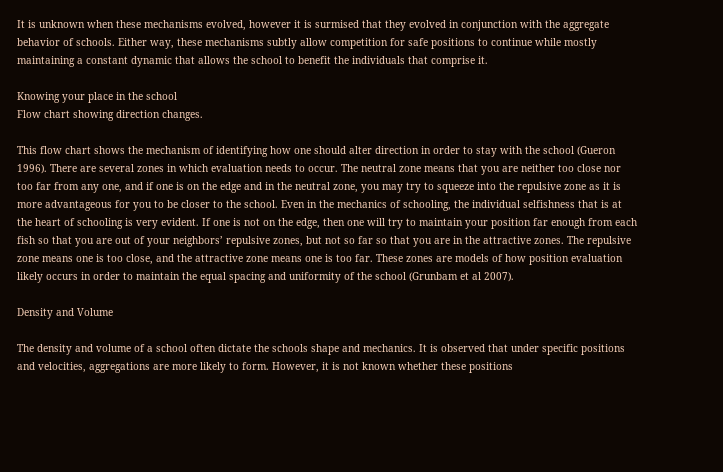It is unknown when these mechanisms evolved, however it is surmised that they evolved in conjunction with the aggregate behavior of schools. Either way, these mechanisms subtly allow competition for safe positions to continue while mostly maintaining a constant dynamic that allows the school to benefit the individuals that comprise it.

Knowing your place in the school
Flow chart showing direction changes.

This flow chart shows the mechanism of identifying how one should alter direction in order to stay with the school (Gueron 1996). There are several zones in which evaluation needs to occur. The neutral zone means that you are neither too close nor too far from any one, and if one is on the edge and in the neutral zone, you may try to squeeze into the repulsive zone as it is more advantageous for you to be closer to the school. Even in the mechanics of schooling, the individual selfishness that is at the heart of schooling is very evident. If one is not on the edge, then one will try to maintain your position far enough from each fish so that you are out of your neighbors’ repulsive zones, but not so far so that you are in the attractive zones. The repulsive zone means one is too close, and the attractive zone means one is too far. These zones are models of how position evaluation likely occurs in order to maintain the equal spacing and uniformity of the school (Grunbam et al 2007).

Density and Volume

The density and volume of a school often dictate the schools shape and mechanics. It is observed that under specific positions and velocities, aggregations are more likely to form. However, it is not known whether these positions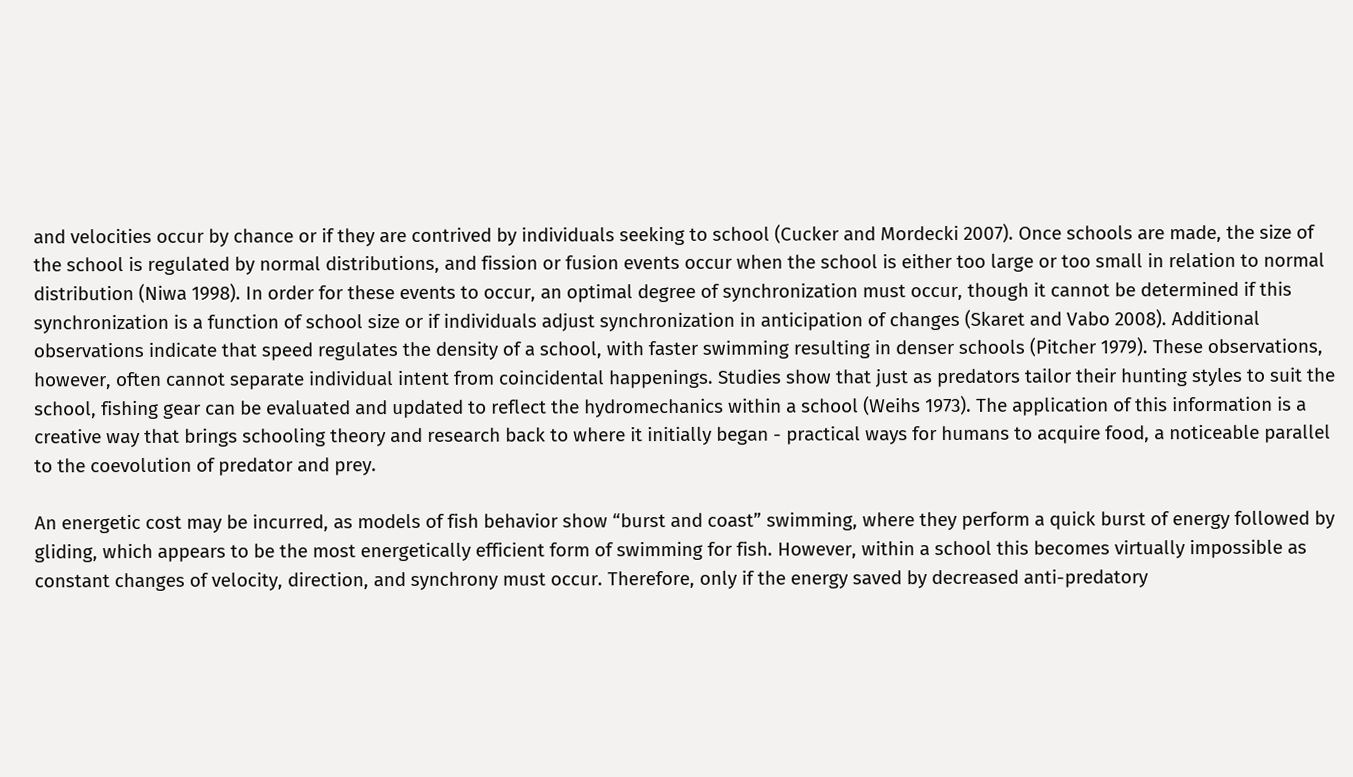and velocities occur by chance or if they are contrived by individuals seeking to school (Cucker and Mordecki 2007). Once schools are made, the size of the school is regulated by normal distributions, and fission or fusion events occur when the school is either too large or too small in relation to normal distribution (Niwa 1998). In order for these events to occur, an optimal degree of synchronization must occur, though it cannot be determined if this synchronization is a function of school size or if individuals adjust synchronization in anticipation of changes (Skaret and Vabo 2008). Additional observations indicate that speed regulates the density of a school, with faster swimming resulting in denser schools (Pitcher 1979). These observations, however, often cannot separate individual intent from coincidental happenings. Studies show that just as predators tailor their hunting styles to suit the school, fishing gear can be evaluated and updated to reflect the hydromechanics within a school (Weihs 1973). The application of this information is a creative way that brings schooling theory and research back to where it initially began - practical ways for humans to acquire food, a noticeable parallel to the coevolution of predator and prey.

An energetic cost may be incurred, as models of fish behavior show “burst and coast” swimming, where they perform a quick burst of energy followed by gliding, which appears to be the most energetically efficient form of swimming for fish. However, within a school this becomes virtually impossible as constant changes of velocity, direction, and synchrony must occur. Therefore, only if the energy saved by decreased anti-predatory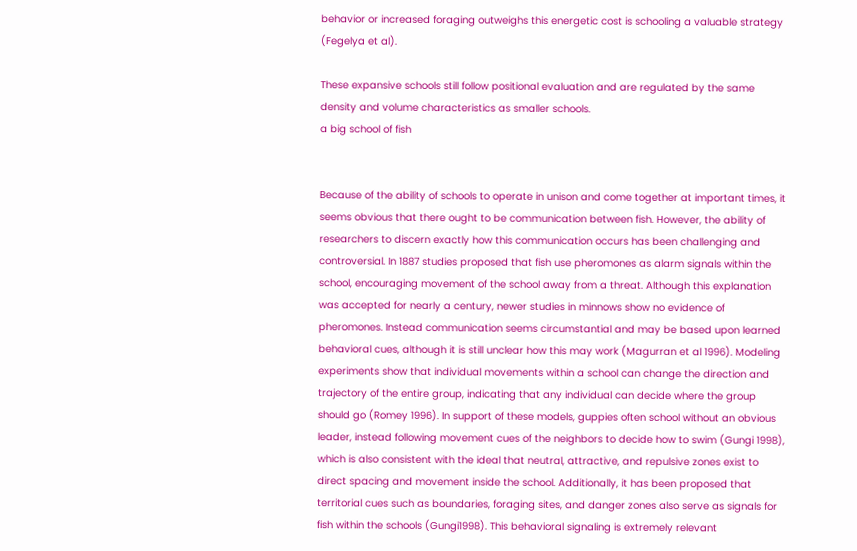behavior or increased foraging outweighs this energetic cost is schooling a valuable strategy (Fegelya et al).

These expansive schools still follow positional evaluation and are regulated by the same density and volume characteristics as smaller schools.
a big school of fish


Because of the ability of schools to operate in unison and come together at important times, it seems obvious that there ought to be communication between fish. However, the ability of researchers to discern exactly how this communication occurs has been challenging and controversial. In 1887 studies proposed that fish use pheromones as alarm signals within the school, encouraging movement of the school away from a threat. Although this explanation was accepted for nearly a century, newer studies in minnows show no evidence of pheromones. Instead communication seems circumstantial and may be based upon learned behavioral cues, although it is still unclear how this may work (Magurran et al 1996). Modeling experiments show that individual movements within a school can change the direction and trajectory of the entire group, indicating that any individual can decide where the group should go (Romey 1996). In support of these models, guppies often school without an obvious leader, instead following movement cues of the neighbors to decide how to swim (Gungi 1998), which is also consistent with the ideal that neutral, attractive, and repulsive zones exist to direct spacing and movement inside the school. Additionally, it has been proposed that territorial cues such as boundaries, foraging sites, and danger zones also serve as signals for fish within the schools (Gungi1998). This behavioral signaling is extremely relevant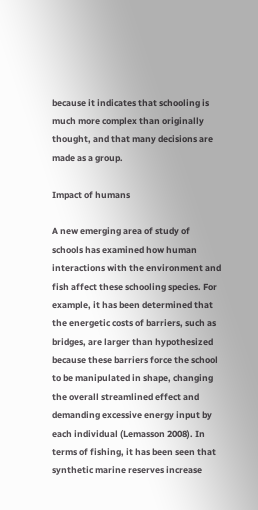because it indicates that schooling is much more complex than originally thought, and that many decisions are made as a group.

Impact of humans

A new emerging area of study of schools has examined how human interactions with the environment and fish affect these schooling species. For example, it has been determined that the energetic costs of barriers, such as bridges, are larger than hypothesized because these barriers force the school to be manipulated in shape, changing the overall streamlined effect and demanding excessive energy input by each individual (Lemasson 2008). In terms of fishing, it has been seen that synthetic marine reserves increase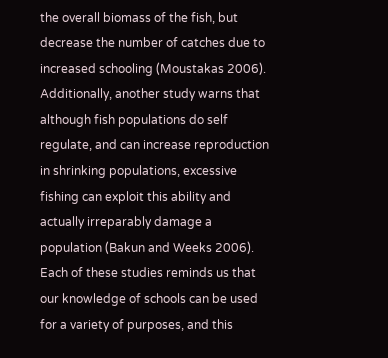the overall biomass of the fish, but decrease the number of catches due to increased schooling (Moustakas 2006). Additionally, another study warns that although fish populations do self regulate, and can increase reproduction in shrinking populations, excessive fishing can exploit this ability and actually irreparably damage a population (Bakun and Weeks 2006). Each of these studies reminds us that our knowledge of schools can be used for a variety of purposes, and this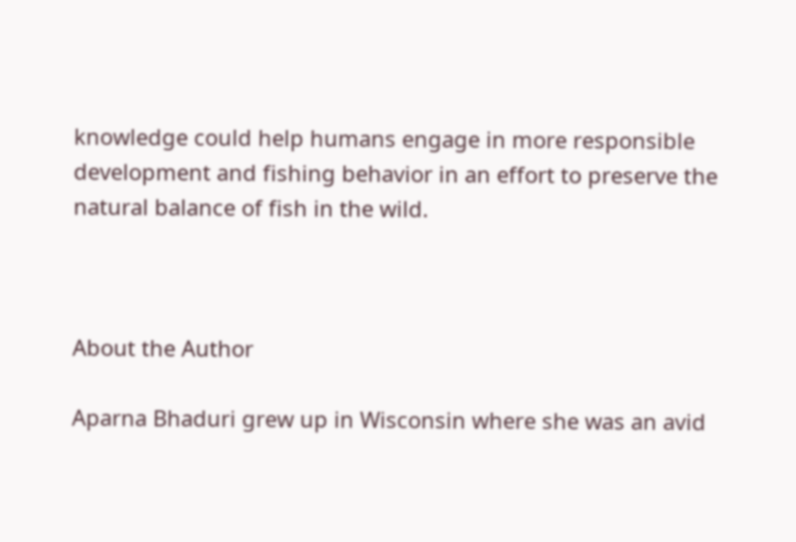knowledge could help humans engage in more responsible development and fishing behavior in an effort to preserve the natural balance of fish in the wild.



About the Author

Aparna Bhaduri grew up in Wisconsin where she was an avid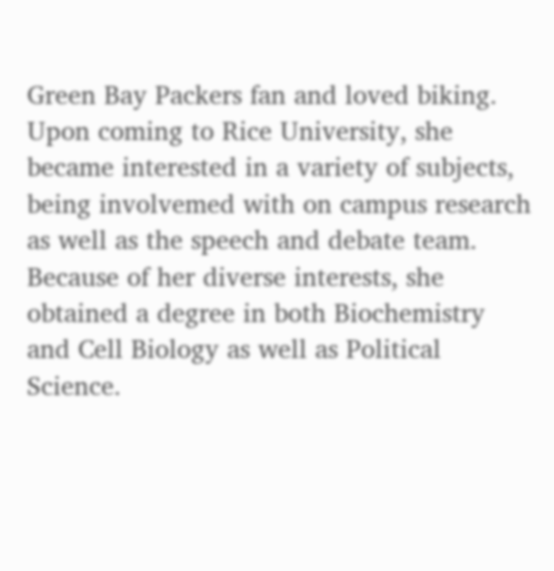Green Bay Packers fan and loved biking. Upon coming to Rice University, she became interested in a variety of subjects, being involvemed with on campus research as well as the speech and debate team. Because of her diverse interests, she obtained a degree in both Biochemistry and Cell Biology as well as Political Science.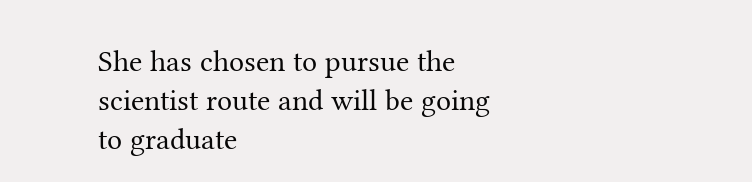She has chosen to pursue the scientist route and will be going to graduate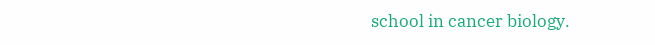school in cancer biology.